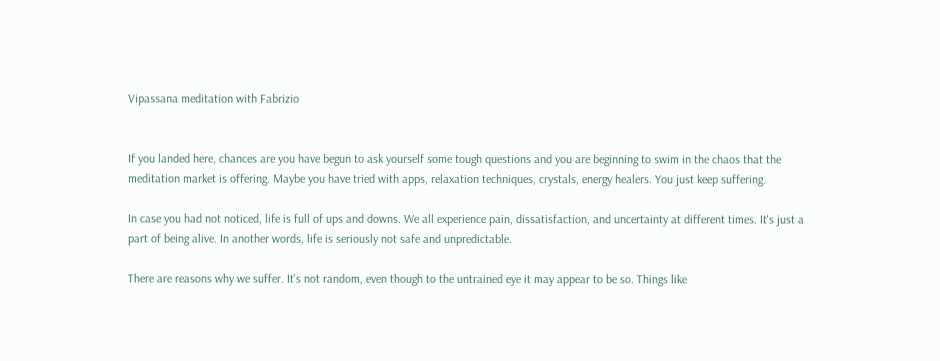Vipassana meditation with Fabrizio


If you landed here, chances are you have begun to ask yourself some tough questions and you are beginning to swim in the chaos that the meditation market is offering. Maybe you have tried with apps, relaxation techniques, crystals, energy healers. You just keep suffering.

In case you had not noticed, life is full of ups and downs. We all experience pain, dissatisfaction, and uncertainty at different times. It's just a part of being alive. In another words, life is seriously not safe and unpredictable.

There are reasons why we suffer. It's not random, even though to the untrained eye it may appear to be so. Things like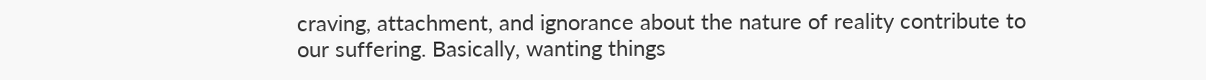craving, attachment, and ignorance about the nature of reality contribute to our suffering. Basically, wanting things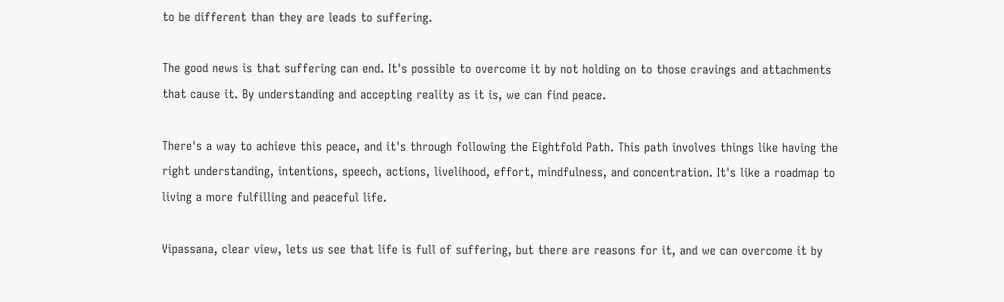to be different than they are leads to suffering.

The good news is that suffering can end. It's possible to overcome it by not holding on to those cravings and attachments that cause it. By understanding and accepting reality as it is, we can find peace.

There's a way to achieve this peace, and it's through following the Eightfold Path. This path involves things like having the right understanding, intentions, speech, actions, livelihood, effort, mindfulness, and concentration. It's like a roadmap to living a more fulfilling and peaceful life.

Vipassana, clear view, lets us see that life is full of suffering, but there are reasons for it, and we can overcome it by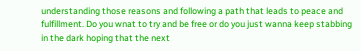understanding those reasons and following a path that leads to peace and fulfillment. Do you wnat to try and be free or do you just wanna keep stabbing in the dark hoping that the next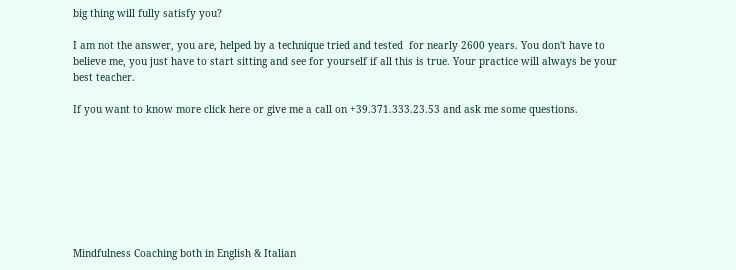big thing will fully satisfy you?

I am not the answer, you are, helped by a technique tried and tested  for nearly 2600 years. You don't have to believe me, you just have to start sitting and see for yourself if all this is true. Your practice will always be your best teacher.

If you want to know more click here or give me a call on +39.371.333.23.53 and ask me some questions.








Mindfulness Coaching both in English & Italian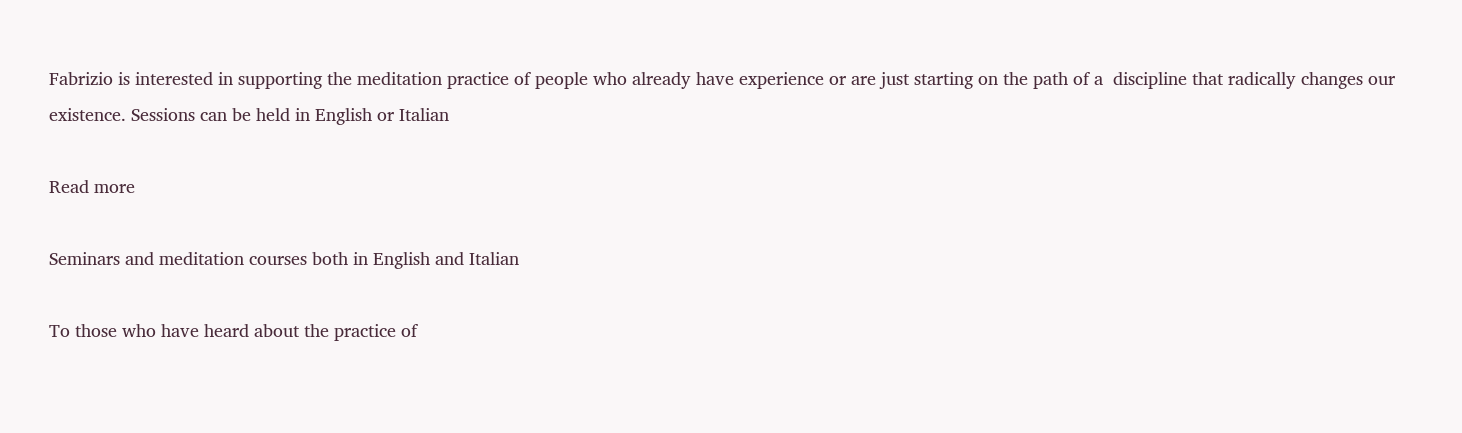Fabrizio is interested in supporting the meditation practice of people who already have experience or are just starting on the path of a  discipline that radically changes our existence. Sessions can be held in English or Italian

Read more

Seminars and meditation courses both in English and Italian

To those who have heard about the practice of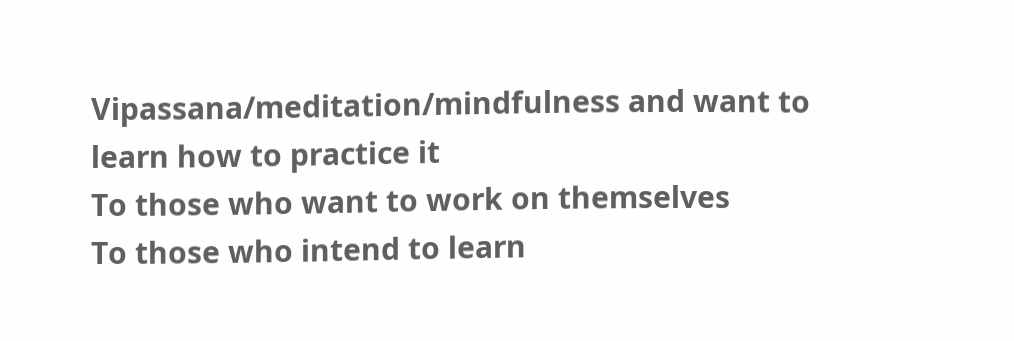Vipassana/meditation/mindfulness and want to learn how to practice it
To those who want to work on themselves
To those who intend to learn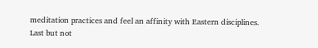meditation practices and feel an affinity with Eastern disciplines.
Last but not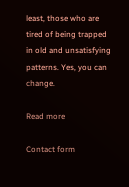least, those who are tired of being trapped in old and unsatisfying patterns. Yes, you can change.

Read more

Contact form